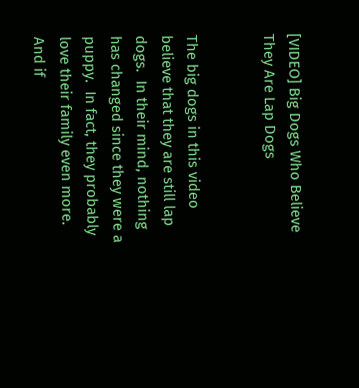[VIDEO] Big Dogs Who Believe They Are Lap Dogs


The big dogs in this video believe that they are still lap dogs.  In their mind, nothing has changed since they were a puppy.  In fact, they probably love their family even more.  And if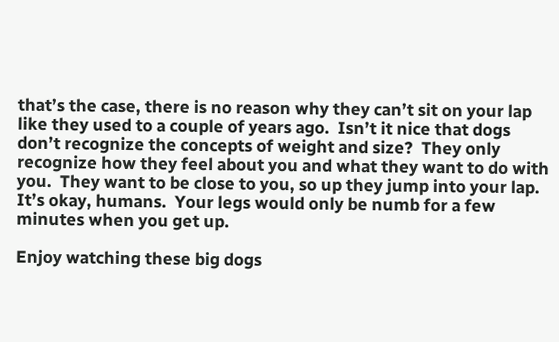that’s the case, there is no reason why they can’t sit on your lap like they used to a couple of years ago.  Isn’t it nice that dogs don’t recognize the concepts of weight and size?  They only recognize how they feel about you and what they want to do with you.  They want to be close to you, so up they jump into your lap.  It’s okay, humans.  Your legs would only be numb for a few minutes when you get up.

Enjoy watching these big dogs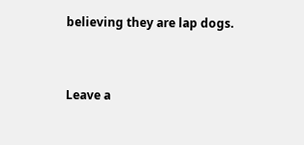believing they are lap dogs.


Leave a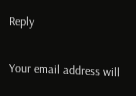Reply

Your email address will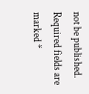not be published. Required fields are marked *